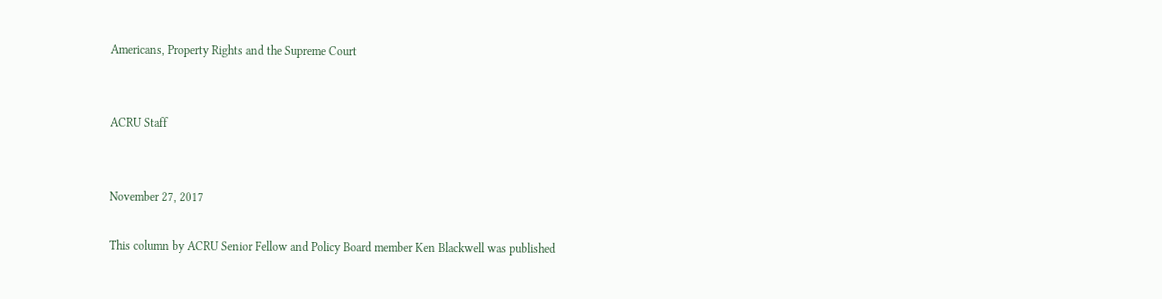Americans, Property Rights and the Supreme Court


ACRU Staff


November 27, 2017

This column by ACRU Senior Fellow and Policy Board member Ken Blackwell was published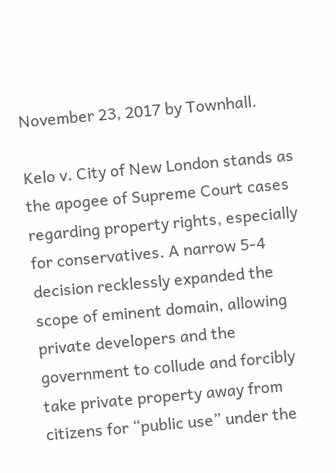November 23, 2017 by Townhall.

Kelo v. City of New London stands as the apogee of Supreme Court cases regarding property rights, especially for conservatives. A narrow 5-4 decision recklessly expanded the scope of eminent domain, allowing private developers and the government to collude and forcibly take private property away from citizens for “public use” under the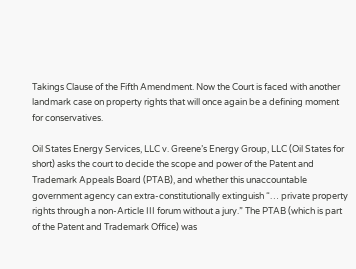Takings Clause of the Fifth Amendment. Now the Court is faced with another landmark case on property rights that will once again be a defining moment for conservatives.

Oil States Energy Services, LLC v. Greene’s Energy Group, LLC (Oil States for short) asks the court to decide the scope and power of the Patent and Trademark Appeals Board (PTAB), and whether this unaccountable government agency can extra-constitutionally extinguish “… private property rights through a non-Article III forum without a jury.” The PTAB (which is part of the Patent and Trademark Office) was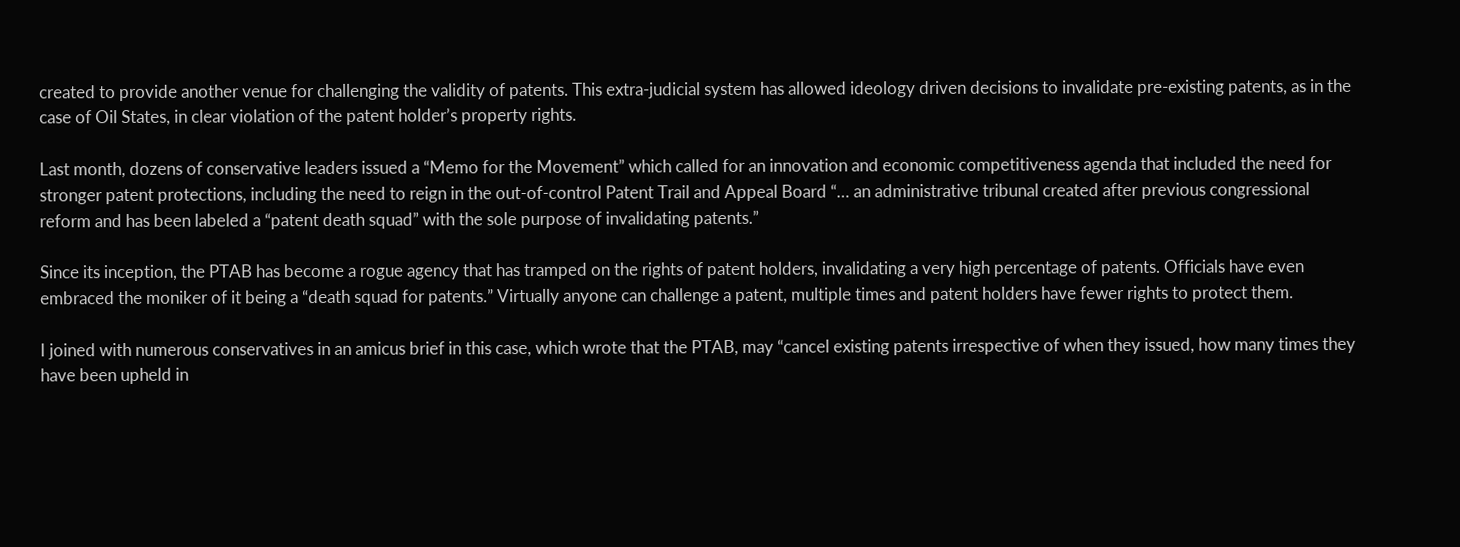created to provide another venue for challenging the validity of patents. This extra-judicial system has allowed ideology driven decisions to invalidate pre-existing patents, as in the case of Oil States, in clear violation of the patent holder’s property rights.

Last month, dozens of conservative leaders issued a “Memo for the Movement” which called for an innovation and economic competitiveness agenda that included the need for stronger patent protections, including the need to reign in the out-of-control Patent Trail and Appeal Board “… an administrative tribunal created after previous congressional reform and has been labeled a “patent death squad” with the sole purpose of invalidating patents.”

Since its inception, the PTAB has become a rogue agency that has tramped on the rights of patent holders, invalidating a very high percentage of patents. Officials have even embraced the moniker of it being a “death squad for patents.” Virtually anyone can challenge a patent, multiple times and patent holders have fewer rights to protect them.

I joined with numerous conservatives in an amicus brief in this case, which wrote that the PTAB, may “cancel existing patents irrespective of when they issued, how many times they have been upheld in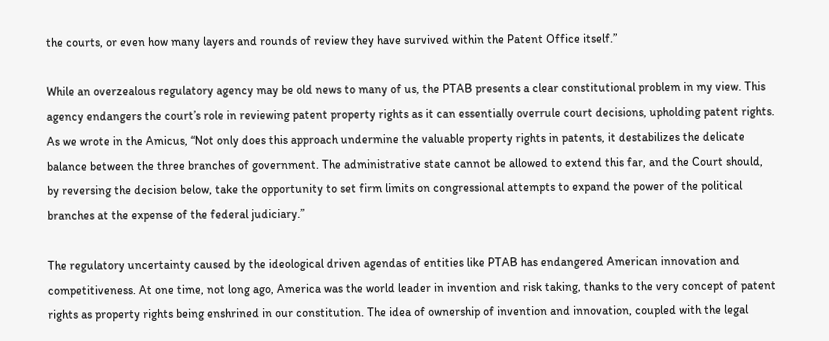the courts, or even how many layers and rounds of review they have survived within the Patent Office itself.”

While an overzealous regulatory agency may be old news to many of us, the PTAB presents a clear constitutional problem in my view. This agency endangers the court’s role in reviewing patent property rights as it can essentially overrule court decisions, upholding patent rights. As we wrote in the Amicus, “Not only does this approach undermine the valuable property rights in patents, it destabilizes the delicate balance between the three branches of government. The administrative state cannot be allowed to extend this far, and the Court should, by reversing the decision below, take the opportunity to set firm limits on congressional attempts to expand the power of the political branches at the expense of the federal judiciary.”

The regulatory uncertainty caused by the ideological driven agendas of entities like PTAB has endangered American innovation and competitiveness. At one time, not long ago, America was the world leader in invention and risk taking, thanks to the very concept of patent rights as property rights being enshrined in our constitution. The idea of ownership of invention and innovation, coupled with the legal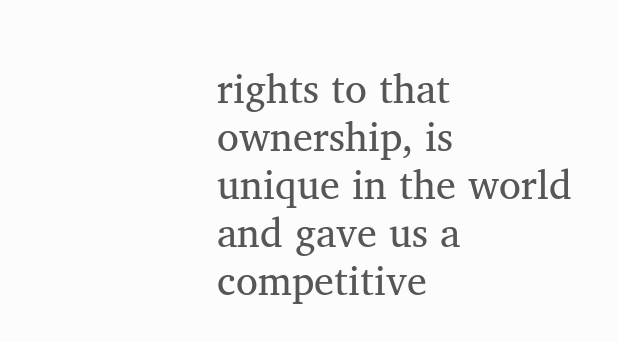rights to that ownership, is unique in the world and gave us a competitive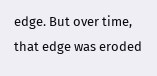edge. But over time, that edge was eroded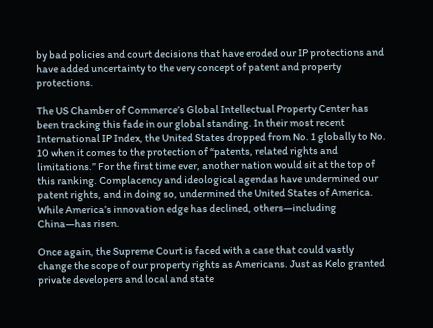by bad policies and court decisions that have eroded our IP protections and have added uncertainty to the very concept of patent and property protections.

The US Chamber of Commerce’s Global Intellectual Property Center has been tracking this fade in our global standing. In their most recent International IP Index, the United States dropped from No. 1 globally to No. 10 when it comes to the protection of “patents, related rights and limitations.” For the first time ever, another nation would sit at the top of this ranking. Complacency and ideological agendas have undermined our patent rights, and in doing so, undermined the United States of America. While America’s innovation edge has declined, others—including China—has risen.

Once again, the Supreme Court is faced with a case that could vastly change the scope of our property rights as Americans. Just as Kelo granted private developers and local and state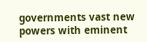governments vast new powers with eminent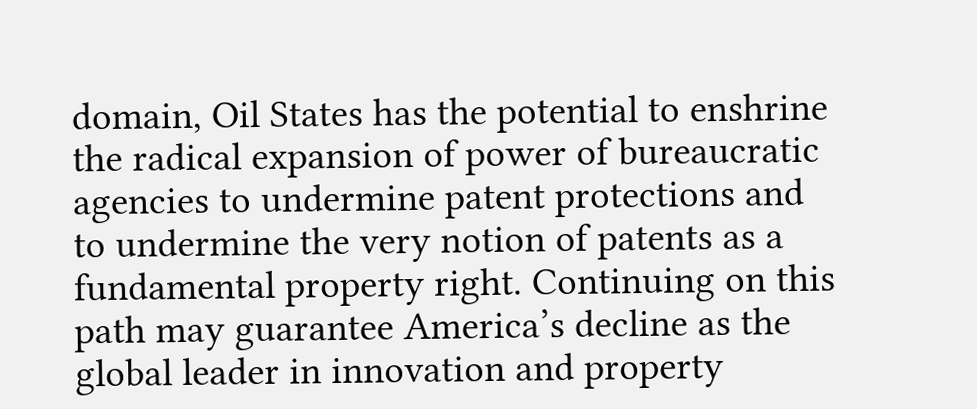domain, Oil States has the potential to enshrine the radical expansion of power of bureaucratic agencies to undermine patent protections and to undermine the very notion of patents as a fundamental property right. Continuing on this path may guarantee America’s decline as the global leader in innovation and property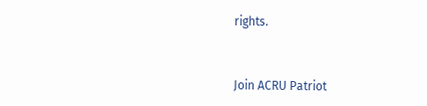rights.



Join ACRU Patriot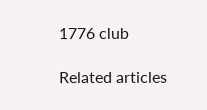1776 club

Related articles